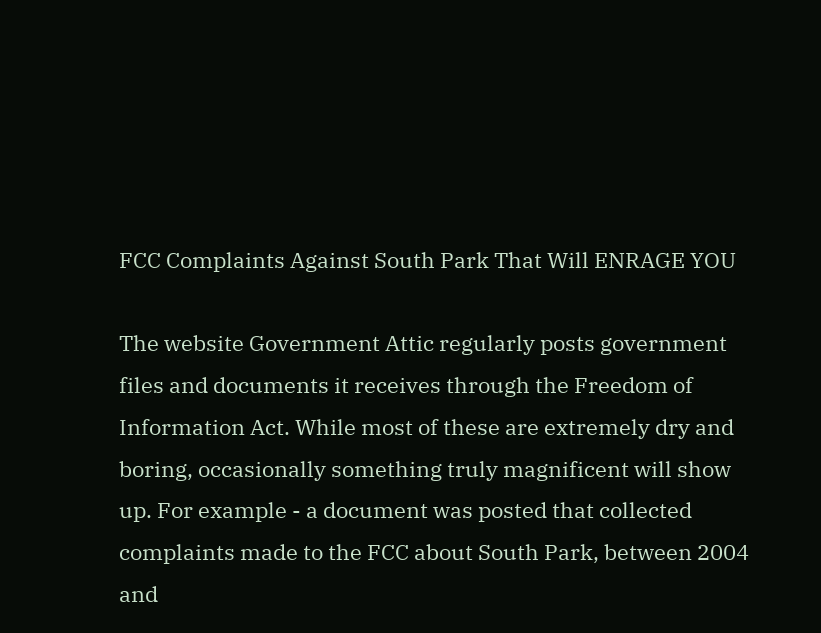FCC Complaints Against South Park That Will ENRAGE YOU

The website Government Attic regularly posts government files and documents it receives through the Freedom of Information Act. While most of these are extremely dry and boring, occasionally something truly magnificent will show up. For example - a document was posted that collected complaints made to the FCC about South Park, between 2004 and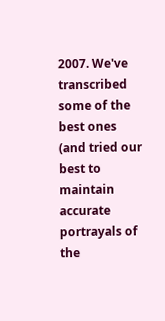2007. We've transcribed some of the best ones (and tried our best to maintain accurate portrayals of the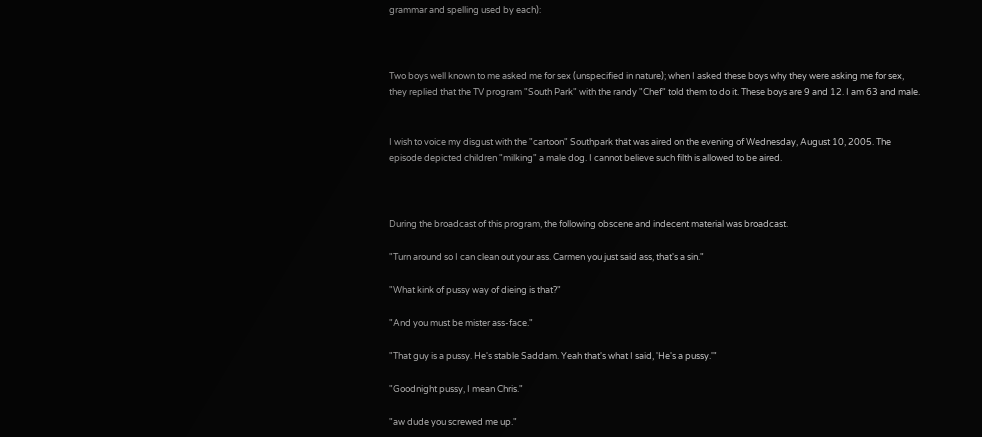grammar and spelling used by each):



Two boys well known to me asked me for sex (unspecified in nature); when I asked these boys why they were asking me for sex, they replied that the TV program "South Park" with the randy "Chef" told them to do it. These boys are 9 and 12. I am 63 and male.


I wish to voice my disgust with the "cartoon" Southpark that was aired on the evening of Wednesday, August 10, 2005. The episode depicted children "milking" a male dog. I cannot believe such filth is allowed to be aired.



During the broadcast of this program, the following obscene and indecent material was broadcast.

"Turn around so I can clean out your ass. Carmen you just said ass, that's a sin."

"What kink of pussy way of dieing is that?"

"And you must be mister ass-face."

"That guy is a pussy. He's stable Saddam. Yeah that's what I said, 'He's a pussy.'"

"Goodnight pussy, I mean Chris."

"aw dude you screwed me up."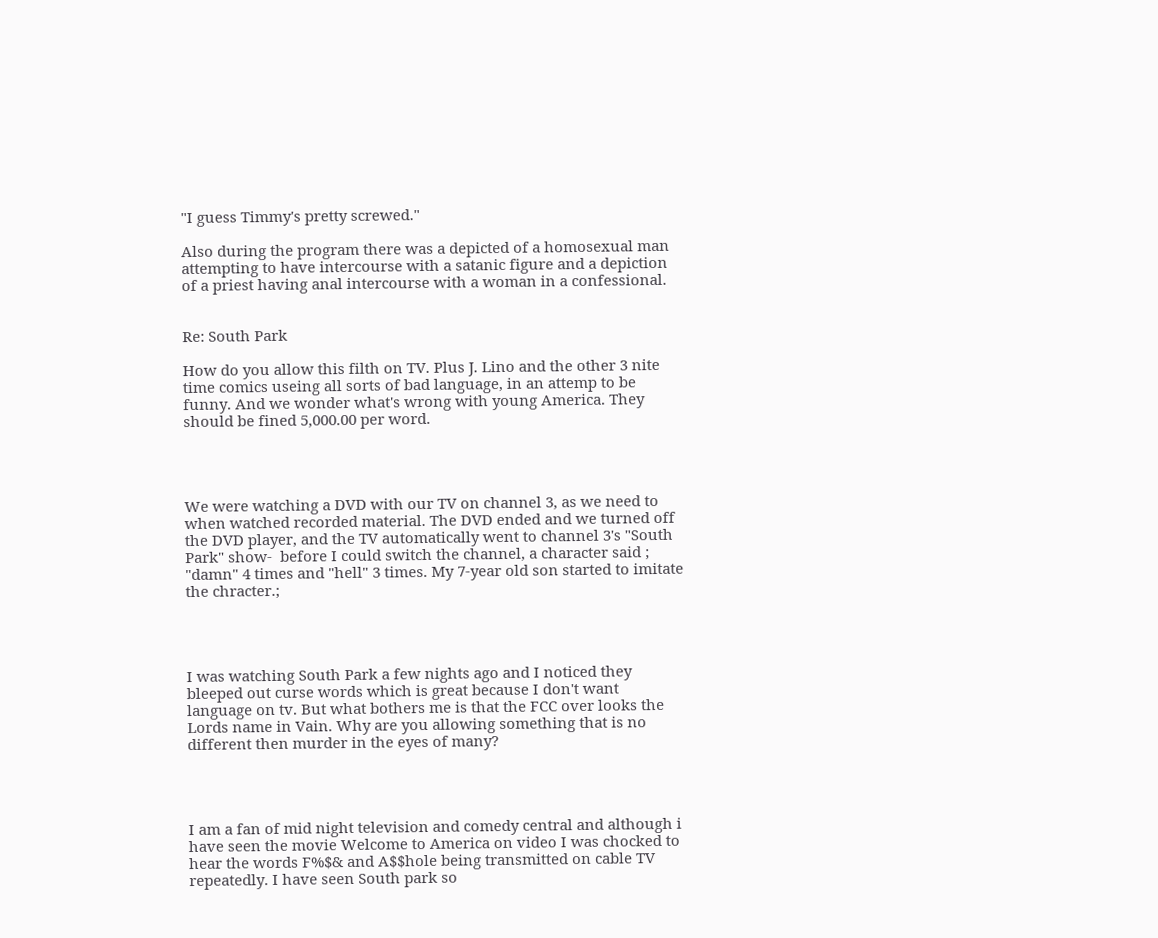"I guess Timmy's pretty screwed."

Also during the program there was a depicted of a homosexual man attempting to have intercourse with a satanic figure and a depiction of a priest having anal intercourse with a woman in a confessional.


Re: South Park

How do you allow this filth on TV. Plus J. Lino and the other 3 nite time comics useing all sorts of bad language, in an attemp to be funny. And we wonder what's wrong with young America. They should be fined 5,000.00 per word.




We were watching a DVD with our TV on channel 3, as we need to when watched recorded material. The DVD ended and we turned off the DVD player, and the TV automatically went to channel 3's "South Park" show-  before I could switch the channel, a character said ; "damn" 4 times and "hell" 3 times. My 7-year old son started to imitate the chracter.;




I was watching South Park a few nights ago and I noticed they bleeped out curse words which is great because I don't want language on tv. But what bothers me is that the FCC over looks the Lords name in Vain. Why are you allowing something that is no different then murder in the eyes of many?




I am a fan of mid night television and comedy central and although i have seen the movie Welcome to America on video I was chocked to hear the words F%$& and A$$hole being transmitted on cable TV repeatedly. I have seen South park so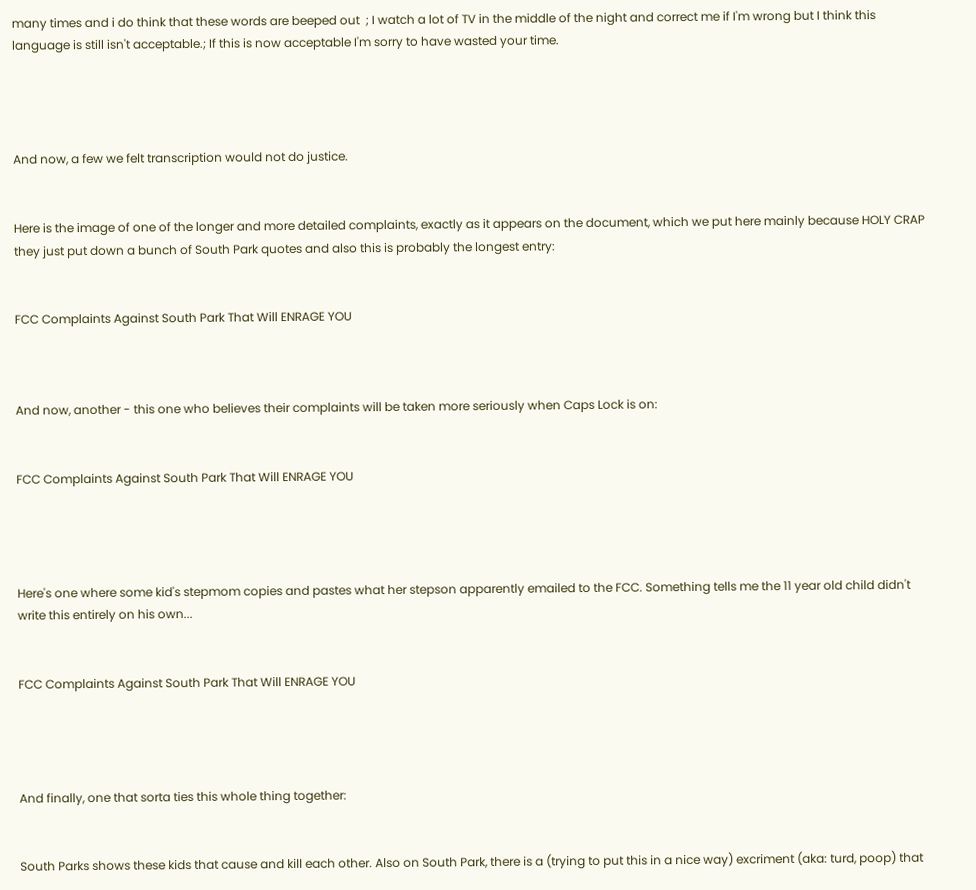many times and i do think that these words are beeped out  ; I watch a lot of TV in the middle of the night and correct me if I'm wrong but I think this language is still isn't acceptable.; If this is now acceptable I'm sorry to have wasted your time.




And now, a few we felt transcription would not do justice.


Here is the image of one of the longer and more detailed complaints, exactly as it appears on the document, which we put here mainly because HOLY CRAP they just put down a bunch of South Park quotes and also this is probably the longest entry:


FCC Complaints Against South Park That Will ENRAGE YOU



And now, another - this one who believes their complaints will be taken more seriously when Caps Lock is on:


FCC Complaints Against South Park That Will ENRAGE YOU




Here's one where some kid's stepmom copies and pastes what her stepson apparently emailed to the FCC. Something tells me the 11 year old child didn't write this entirely on his own...


FCC Complaints Against South Park That Will ENRAGE YOU




And finally, one that sorta ties this whole thing together:


South Parks shows these kids that cause and kill each other. Also on South Park, there is a (trying to put this in a nice way) excriment (aka: turd, poop) that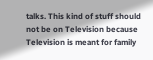talks. This kind of stuff should not be on Television because Television is meant for family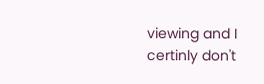viewing and I certinly don't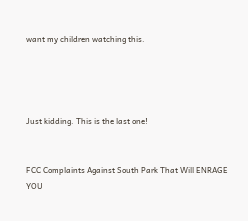want my children watching this.




Just kidding. This is the last one!


FCC Complaints Against South Park That Will ENRAGE YOU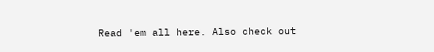Read 'em all here. Also check out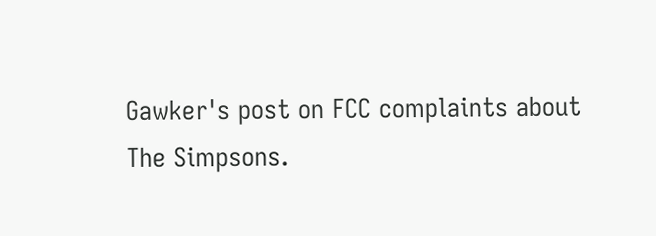Gawker's post on FCC complaints about The Simpsons.